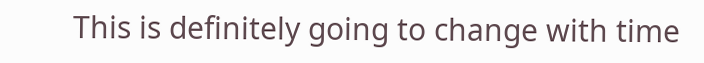This is definitely going to change with time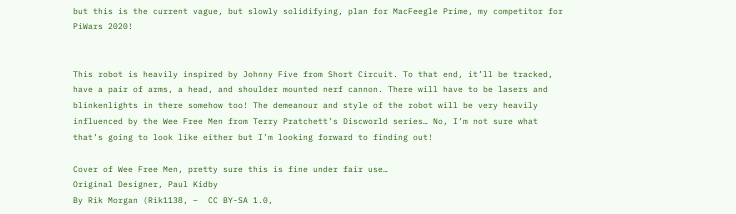but this is the current vague, but slowly solidifying, plan for MacFeegle Prime, my competitor for PiWars 2020!


This robot is heavily inspired by Johnny Five from Short Circuit. To that end, it’ll be tracked, have a pair of arms, a head, and shoulder mounted nerf cannon. There will have to be lasers and blinkenlights in there somehow too! The demeanour and style of the robot will be very heavily influenced by the Wee Free Men from Terry Pratchett’s Discworld series… No, I’m not sure what that’s going to look like either but I’m looking forward to finding out!

Cover of Wee Free Men, pretty sure this is fine under fair use…
Original Designer, Paul Kidby
By Rik Morgan (Rik1138, –  CC BY-SA 1.0,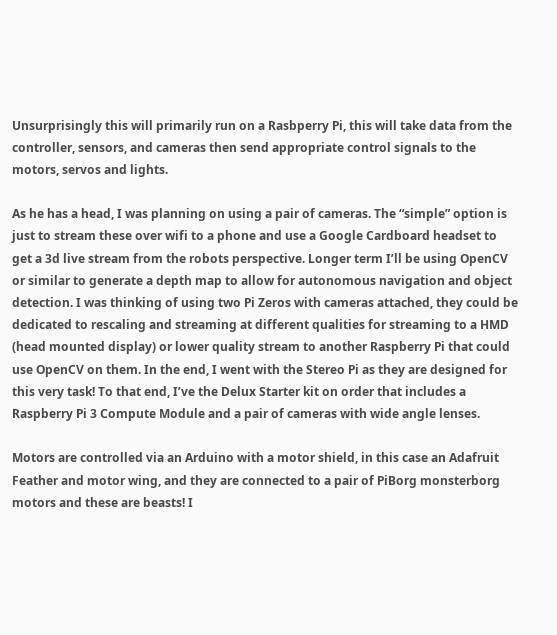Unsurprisingly this will primarily run on a Rasbperry Pi, this will take data from the controller, sensors, and cameras then send appropriate control signals to the motors, servos and lights.

As he has a head, I was planning on using a pair of cameras. The “simple” option is just to stream these over wifi to a phone and use a Google Cardboard headset to get a 3d live stream from the robots perspective. Longer term I’ll be using OpenCV or similar to generate a depth map to allow for autonomous navigation and object detection. I was thinking of using two Pi Zeros with cameras attached, they could be dedicated to rescaling and streaming at different qualities for streaming to a HMD (head mounted display) or lower quality stream to another Raspberry Pi that could use OpenCV on them. In the end, I went with the Stereo Pi as they are designed for this very task! To that end, I’ve the Delux Starter kit on order that includes a Raspberry Pi 3 Compute Module and a pair of cameras with wide angle lenses.

Motors are controlled via an Arduino with a motor shield, in this case an Adafruit Feather and motor wing, and they are connected to a pair of PiBorg monsterborg motors and these are beasts! I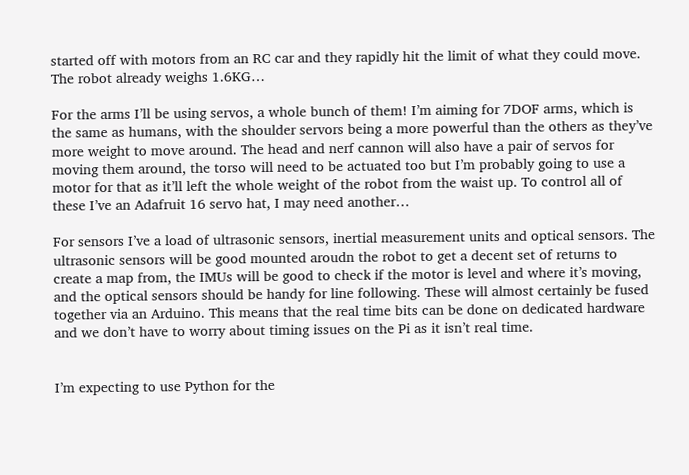started off with motors from an RC car and they rapidly hit the limit of what they could move. The robot already weighs 1.6KG…

For the arms I’ll be using servos, a whole bunch of them! I’m aiming for 7DOF arms, which is the same as humans, with the shoulder servors being a more powerful than the others as they’ve more weight to move around. The head and nerf cannon will also have a pair of servos for moving them around, the torso will need to be actuated too but I’m probably going to use a motor for that as it’ll left the whole weight of the robot from the waist up. To control all of these I’ve an Adafruit 16 servo hat, I may need another…

For sensors I’ve a load of ultrasonic sensors, inertial measurement units and optical sensors. The ultrasonic sensors will be good mounted aroudn the robot to get a decent set of returns to create a map from, the IMUs will be good to check if the motor is level and where it’s moving, and the optical sensors should be handy for line following. These will almost certainly be fused together via an Arduino. This means that the real time bits can be done on dedicated hardware and we don’t have to worry about timing issues on the Pi as it isn’t real time.


I’m expecting to use Python for the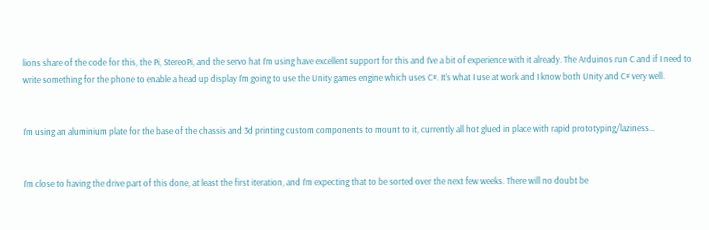lions share of the code for this, the Pi, StereoPi, and the servo hat I’m using have excellent support for this and I’ve a bit of experience with it already. The Arduinos run C and if I need to write something for the phone to enable a head up display I’m going to use the Unity games engine which uses C#. It’s what I use at work and I know both Unity and C# very well.


I’m using an aluminium plate for the base of the chassis and 3d printing custom components to mount to it, currently all hot glued in place with rapid prototyping/laziness…


I’m close to having the drive part of this done, at least the first iteration, and I’m expecting that to be sorted over the next few weeks. There will no doubt be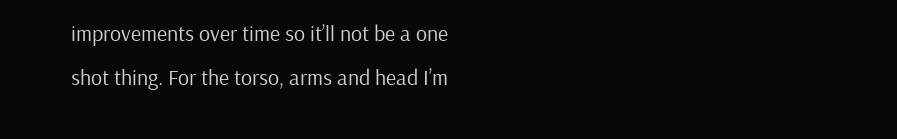improvements over time so it’ll not be a one shot thing. For the torso, arms and head I’m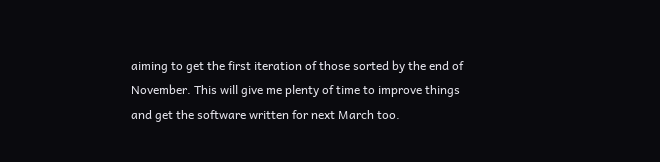aiming to get the first iteration of those sorted by the end of November. This will give me plenty of time to improve things and get the software written for next March too.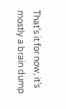That’s it for now, it’s mostly a brain dump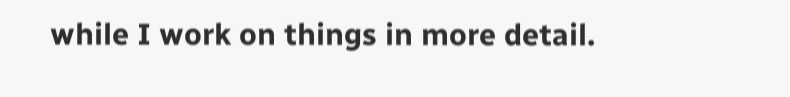while I work on things in more detail.